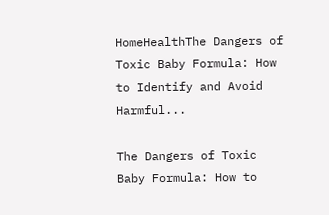HomeHealthThe Dangers of Toxic Baby Formula: How to Identify and Avoid Harmful...

The Dangers of Toxic Baby Formula: How to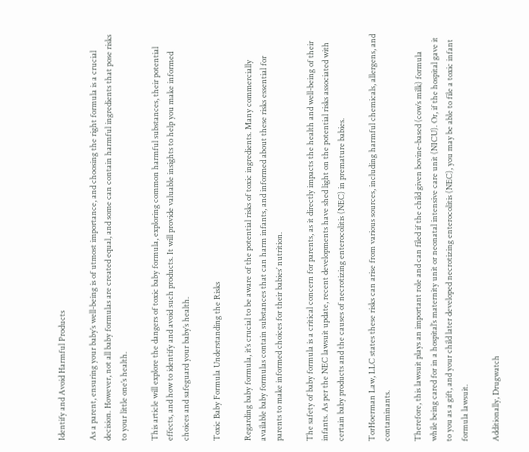Identify and Avoid Harmful Products

As a parent, ensuring your baby’s well-being is of utmost importance, and choosing the right formula is a crucial decision. However, not all baby formulas are created equal, and some can contain harmful ingredients that pose risks to your little one’s health.

This article will explore the dangers of toxic baby formula, exploring common harmful substances, their potential effects, and how to identify and avoid such products. It will provide valuable insights to help you make informed choices and safeguard your baby’s health.

Toxic Baby Formula Understanding the Risks

Regarding baby formula, it’s crucial to be aware of the potential risks of toxic ingredients. Many commercially available baby formulas contain substances that can harm infants, and informed about these risks essential for parents to make informed choices for their babies’ nutrition.

The safety of baby formula is a critical concern for parents, as it directly impacts the health and well-being of their infants. As per the NEC lawsuit update, recent developments have shed light on the potential risks associated with certain baby products and the causes of necrotizing enterocolitis (NEC) in premature babies.

TorHoerman Law, LLC states these risks can arise from various sources, including harmful chemicals, allergens, and contaminants.

Therefore, this lawsuit plays an important role and can filed if the child given bovine-based (cow’s milk) formula while being cared for in a hospital’s maternity unit or neonatal intensive care unit (NICU). Or, if the hospital gave it to you as a gift, and your child later developed necrotizing enterocolitis (NEC), you may be able to file a toxic infant formula lawsuit.

Additionally, Drugwatch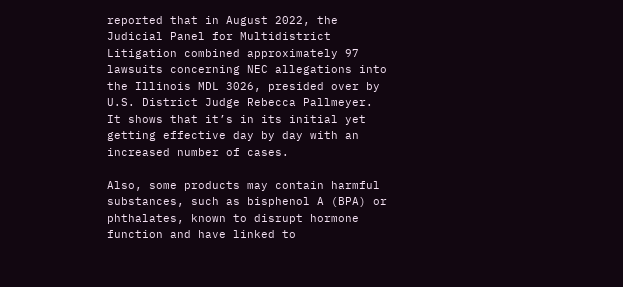reported that in August 2022, the Judicial Panel for Multidistrict Litigation combined approximately 97 lawsuits concerning NEC allegations into the Illinois MDL 3026, presided over by U.S. District Judge Rebecca Pallmeyer. It shows that it’s in its initial yet getting effective day by day with an increased number of cases.

Also, some products may contain harmful substances, such as bisphenol A (BPA) or phthalates, known to disrupt hormone function and have linked to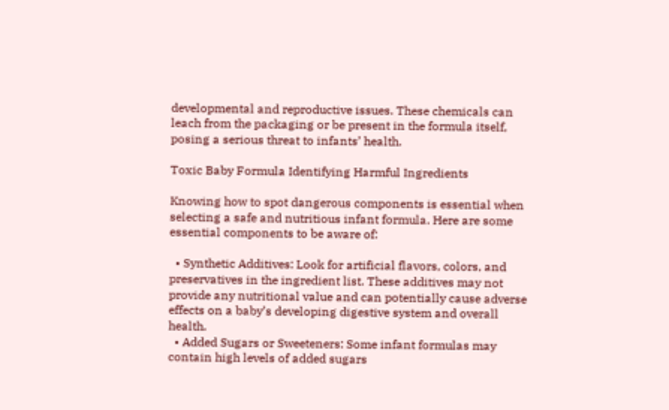developmental and reproductive issues. These chemicals can leach from the packaging or be present in the formula itself, posing a serious threat to infants’ health.

Toxic Baby Formula Identifying Harmful Ingredients

Knowing how to spot dangerous components is essential when selecting a safe and nutritious infant formula. Here are some essential components to be aware of:

  • Synthetic Additives: Look for artificial flavors, colors, and preservatives in the ingredient list. These additives may not provide any nutritional value and can potentially cause adverse effects on a baby’s developing digestive system and overall health.
  • Added Sugars or Sweeteners: Some infant formulas may contain high levels of added sugars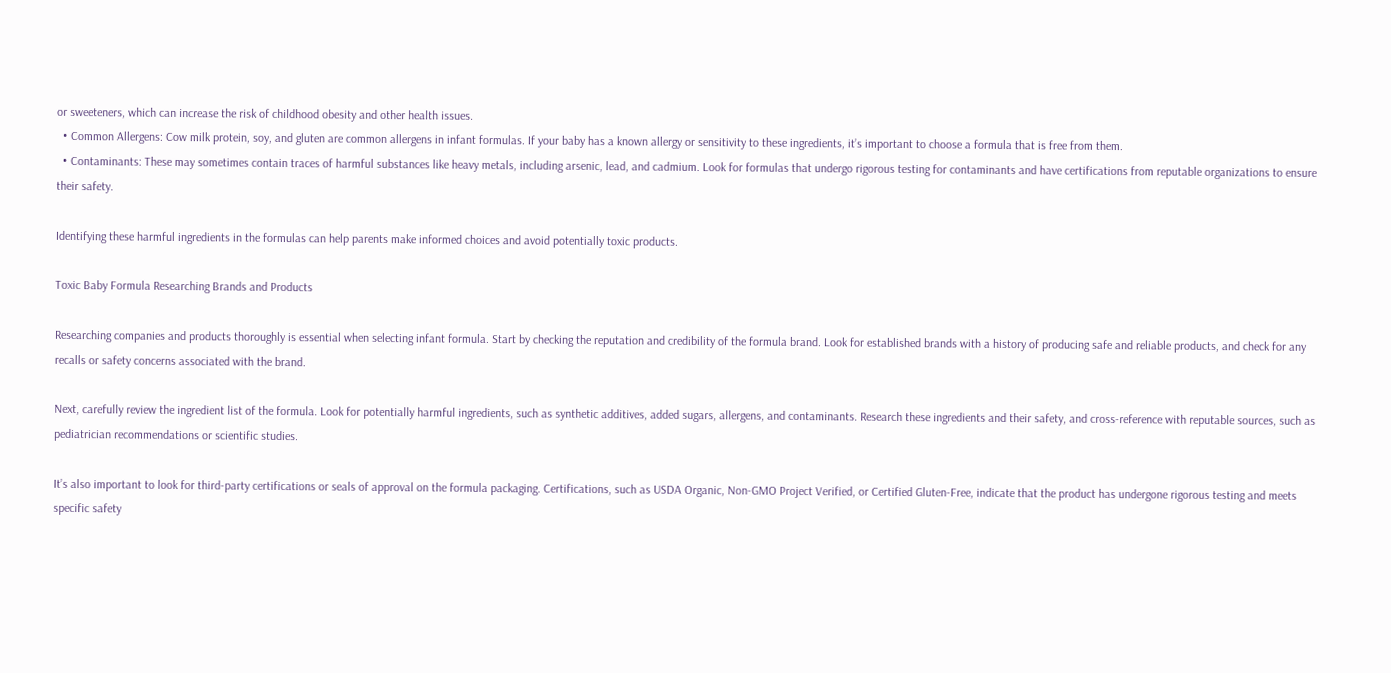or sweeteners, which can increase the risk of childhood obesity and other health issues.
  • Common Allergens: Cow milk protein, soy, and gluten are common allergens in infant formulas. If your baby has a known allergy or sensitivity to these ingredients, it’s important to choose a formula that is free from them.
  • Contaminants: These may sometimes contain traces of harmful substances like heavy metals, including arsenic, lead, and cadmium. Look for formulas that undergo rigorous testing for contaminants and have certifications from reputable organizations to ensure their safety.

Identifying these harmful ingredients in the formulas can help parents make informed choices and avoid potentially toxic products.

Toxic Baby Formula Researching Brands and Products

Researching companies and products thoroughly is essential when selecting infant formula. Start by checking the reputation and credibility of the formula brand. Look for established brands with a history of producing safe and reliable products, and check for any recalls or safety concerns associated with the brand.

Next, carefully review the ingredient list of the formula. Look for potentially harmful ingredients, such as synthetic additives, added sugars, allergens, and contaminants. Research these ingredients and their safety, and cross-reference with reputable sources, such as pediatrician recommendations or scientific studies.

It’s also important to look for third-party certifications or seals of approval on the formula packaging. Certifications, such as USDA Organic, Non-GMO Project Verified, or Certified Gluten-Free, indicate that the product has undergone rigorous testing and meets specific safety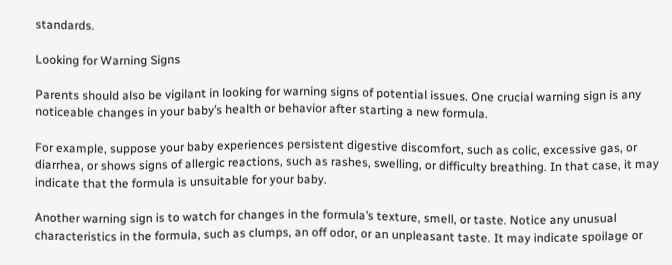standards.

Looking for Warning Signs

Parents should also be vigilant in looking for warning signs of potential issues. One crucial warning sign is any noticeable changes in your baby’s health or behavior after starting a new formula.

For example, suppose your baby experiences persistent digestive discomfort, such as colic, excessive gas, or diarrhea, or shows signs of allergic reactions, such as rashes, swelling, or difficulty breathing. In that case, it may indicate that the formula is unsuitable for your baby.

Another warning sign is to watch for changes in the formula’s texture, smell, or taste. Notice any unusual characteristics in the formula, such as clumps, an off odor, or an unpleasant taste. It may indicate spoilage or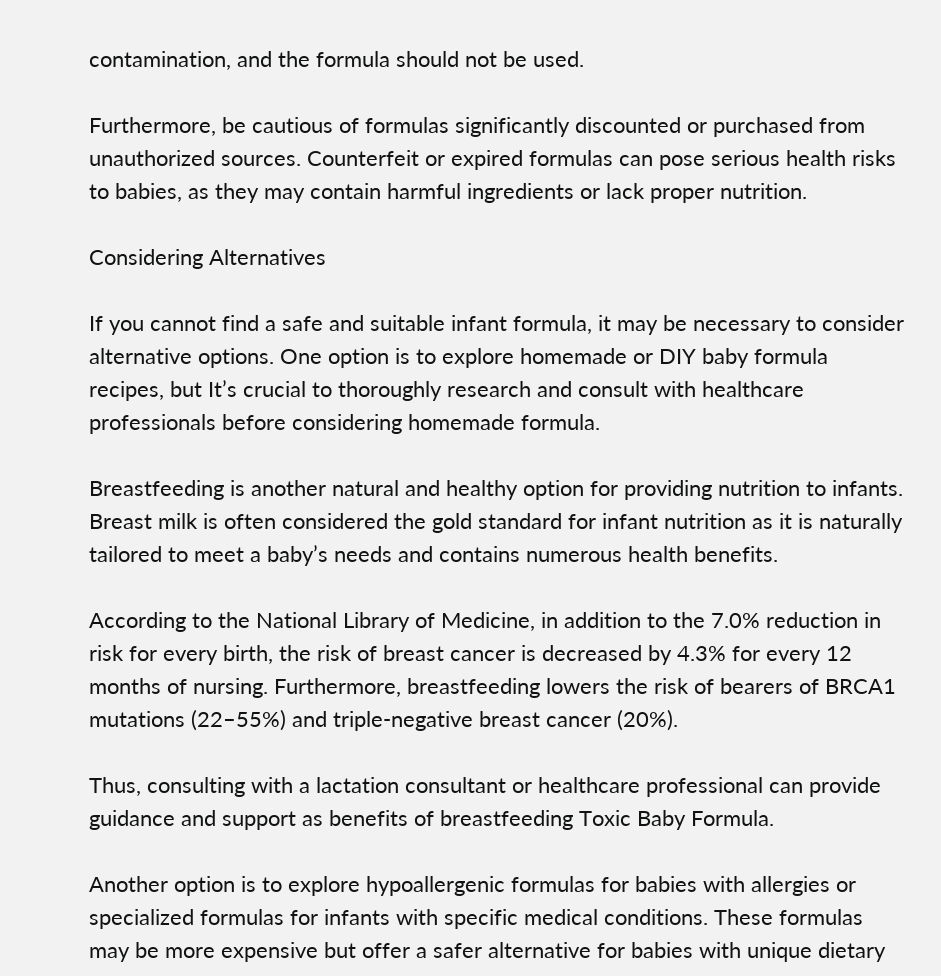contamination, and the formula should not be used.

Furthermore, be cautious of formulas significantly discounted or purchased from unauthorized sources. Counterfeit or expired formulas can pose serious health risks to babies, as they may contain harmful ingredients or lack proper nutrition.

Considering Alternatives

If you cannot find a safe and suitable infant formula, it may be necessary to consider alternative options. One option is to explore homemade or DIY baby formula recipes, but It’s crucial to thoroughly research and consult with healthcare professionals before considering homemade formula.

Breastfeeding is another natural and healthy option for providing nutrition to infants. Breast milk is often considered the gold standard for infant nutrition as it is naturally tailored to meet a baby’s needs and contains numerous health benefits.

According to the National Library of Medicine, in addition to the 7.0% reduction in risk for every birth, the risk of breast cancer is decreased by 4.3% for every 12 months of nursing. Furthermore, breastfeeding lowers the risk of bearers of BRCA1 mutations (22–55%) and triple-negative breast cancer (20%).

Thus, consulting with a lactation consultant or healthcare professional can provide guidance and support as benefits of breastfeeding Toxic Baby Formula.

Another option is to explore hypoallergenic formulas for babies with allergies or specialized formulas for infants with specific medical conditions. These formulas may be more expensive but offer a safer alternative for babies with unique dietary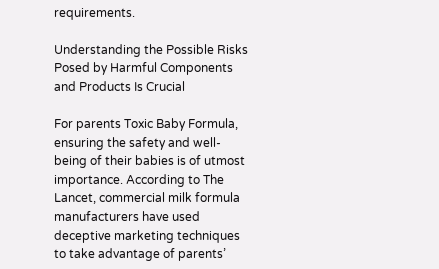requirements.

Understanding the Possible Risks Posed by Harmful Components and Products Is Crucial

For parents Toxic Baby Formula, ensuring the safety and well-being of their babies is of utmost importance. According to The Lancet, commercial milk formula manufacturers have used deceptive marketing techniques to take advantage of parents’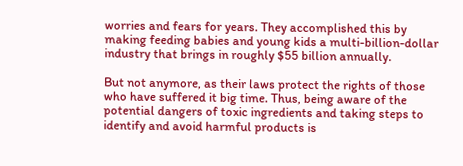worries and fears for years. They accomplished this by making feeding babies and young kids a multi-billion-dollar industry that brings in roughly $55 billion annually.

But not anymore, as their laws protect the rights of those who have suffered it big time. Thus, being aware of the potential dangers of toxic ingredients and taking steps to identify and avoid harmful products is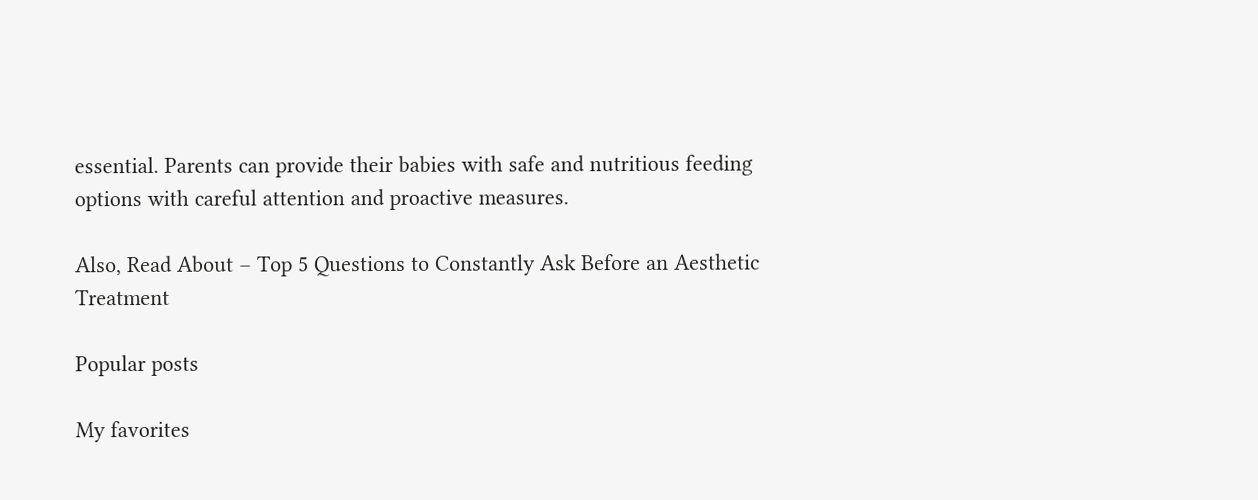essential. Parents can provide their babies with safe and nutritious feeding options with careful attention and proactive measures.

Also, Read About – Top 5 Questions to Constantly Ask Before an Aesthetic Treatment

Popular posts

My favorites